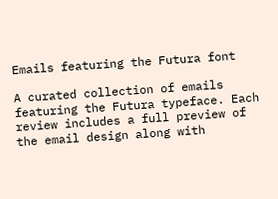Emails featuring the Futura font

A curated collection of emails featuring the Futura typeface. Each review includes a full preview of the email design along with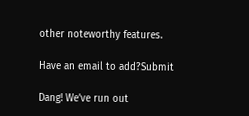other noteworthy features.

Have an email to add?Submit

Dang! We’ve run out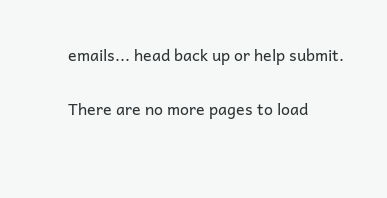emails... head back up or help submit.

There are no more pages to load